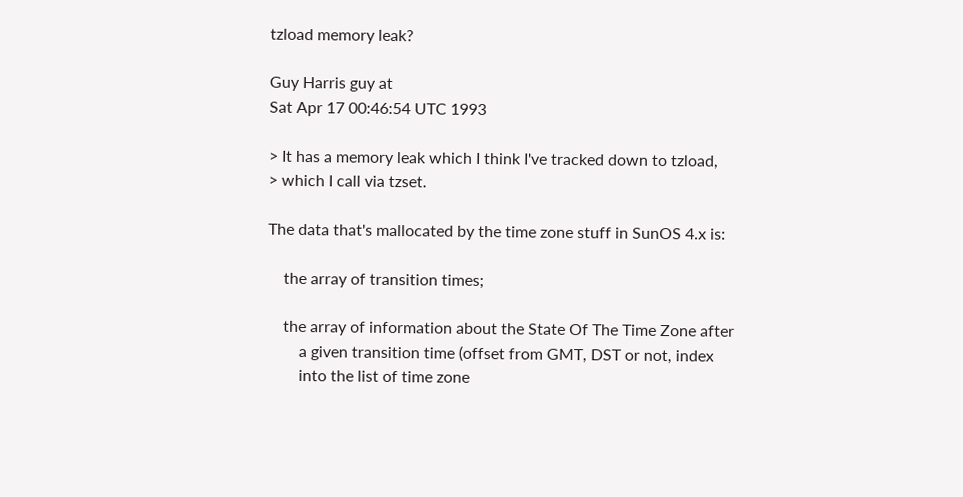tzload memory leak?

Guy Harris guy at
Sat Apr 17 00:46:54 UTC 1993

> It has a memory leak which I think I've tracked down to tzload,
> which I call via tzset.

The data that's mallocated by the time zone stuff in SunOS 4.x is:

    the array of transition times;

    the array of information about the State Of The Time Zone after
        a given transition time (offset from GMT, DST or not, index
        into the list of time zone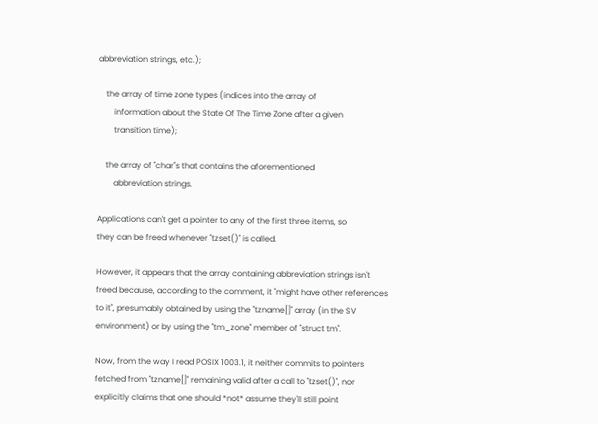abbreviation strings, etc.);

    the array of time zone types (indices into the array of
        information about the State Of The Time Zone after a given
        transition time);

    the array of "char"s that contains the aforementioned
        abbreviation strings.

Applications can't get a pointer to any of the first three items, so
they can be freed whenever "tzset()" is called.

However, it appears that the array containing abbreviation strings isn't
freed because, according to the comment, it "might have other references
to it", presumably obtained by using the "tzname[]" array (in the SV
environment) or by using the "tm_zone" member of "struct tm".

Now, from the way I read POSIX 1003.1, it neither commits to pointers
fetched from "tzname[]" remaining valid after a call to "tzset()", nor
explicitly claims that one should *not* assume they'll still point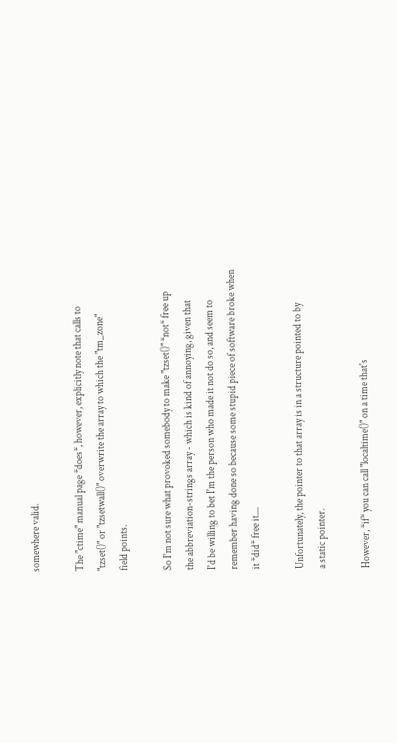somewhere valid.

The "ctime" manual page *does*, however, explicitly note that calls to
"tzset()" or "tzsetwall()" overwrite the array to which the "tm_zone"
field points.

So I'm not sure what provoked somebody to make "tzset()" *not* free up
the abbreviation-strings array - which is kind of annoying, given that
I'd be willing to bet I'm the person who made it not do so, and seem to
remember having done so because some stupid piece of software broke when
it *did* free it....

Unfortunately, the pointer to that array is in a structure pointed to by
a static pointer.

However, *if* you can call "localtime()" on a time that's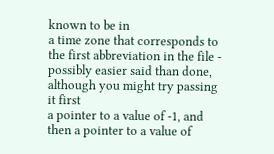known to be in
a time zone that corresponds to the first abbreviation in the file -
possibly easier said than done, although you might try passing it first
a pointer to a value of -1, and then a pointer to a value of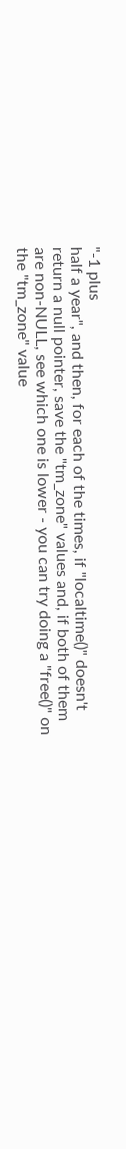"-1 plus
half a year", and then, for each of the times, if "localtime()" doesn't
return a null pointer, save the "tm_zone" values and, if both of them
are non-NULL, see which one is lower - you can try doing a "free()" on
the "tm_zone" value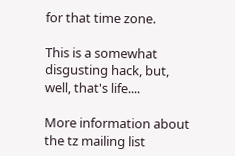for that time zone.

This is a somewhat disgusting hack, but, well, that's life....

More information about the tz mailing list